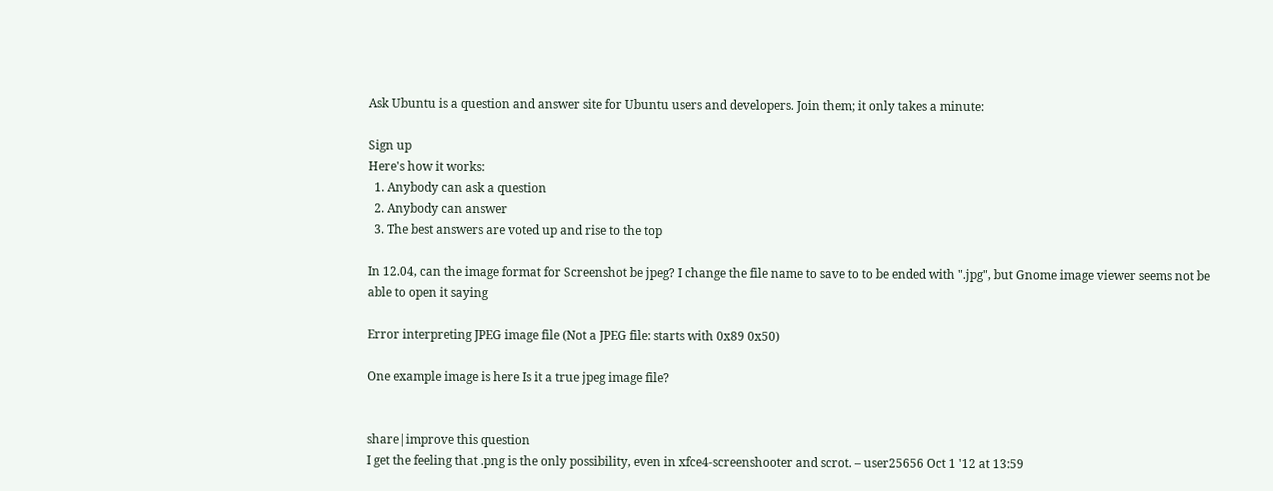Ask Ubuntu is a question and answer site for Ubuntu users and developers. Join them; it only takes a minute:

Sign up
Here's how it works:
  1. Anybody can ask a question
  2. Anybody can answer
  3. The best answers are voted up and rise to the top

In 12.04, can the image format for Screenshot be jpeg? I change the file name to save to to be ended with ".jpg", but Gnome image viewer seems not be able to open it saying

Error interpreting JPEG image file (Not a JPEG file: starts with 0x89 0x50)

One example image is here Is it a true jpeg image file?


share|improve this question
I get the feeling that .png is the only possibility, even in xfce4-screenshooter and scrot. – user25656 Oct 1 '12 at 13:59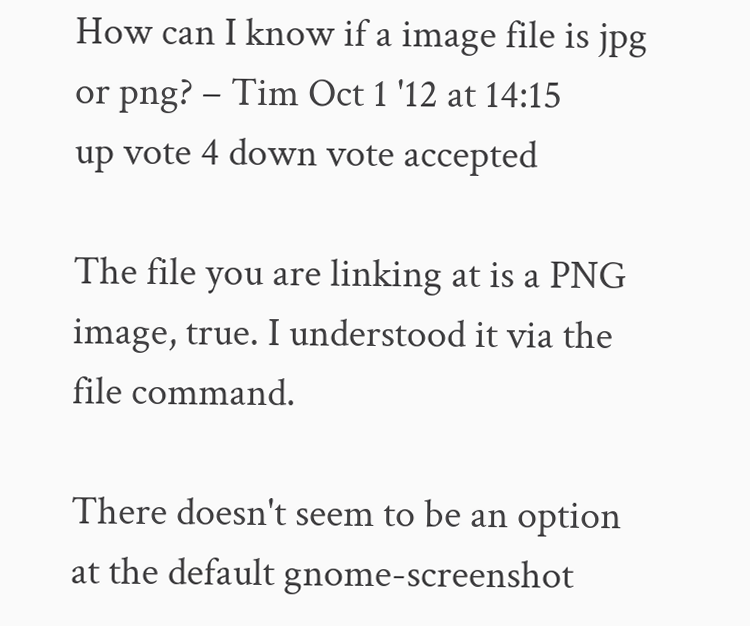How can I know if a image file is jpg or png? – Tim Oct 1 '12 at 14:15
up vote 4 down vote accepted

The file you are linking at is a PNG image, true. I understood it via the file command.

There doesn't seem to be an option at the default gnome-screenshot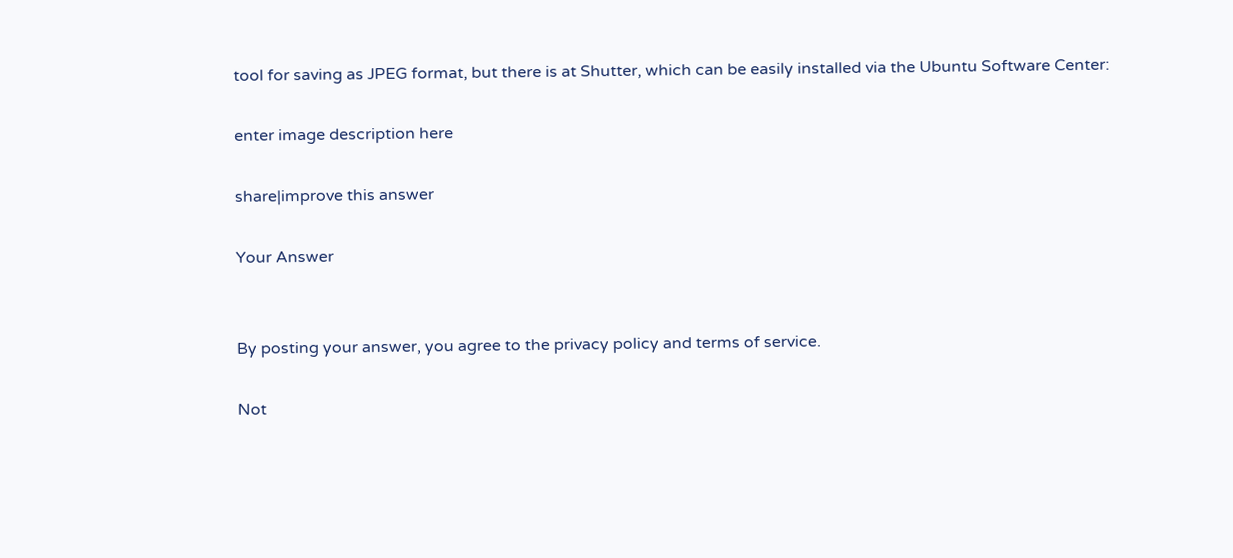tool for saving as JPEG format, but there is at Shutter, which can be easily installed via the Ubuntu Software Center:

enter image description here

share|improve this answer

Your Answer


By posting your answer, you agree to the privacy policy and terms of service.

Not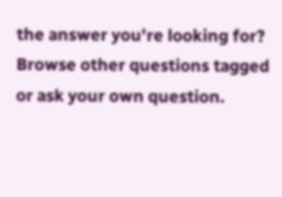the answer you're looking for? Browse other questions tagged or ask your own question.